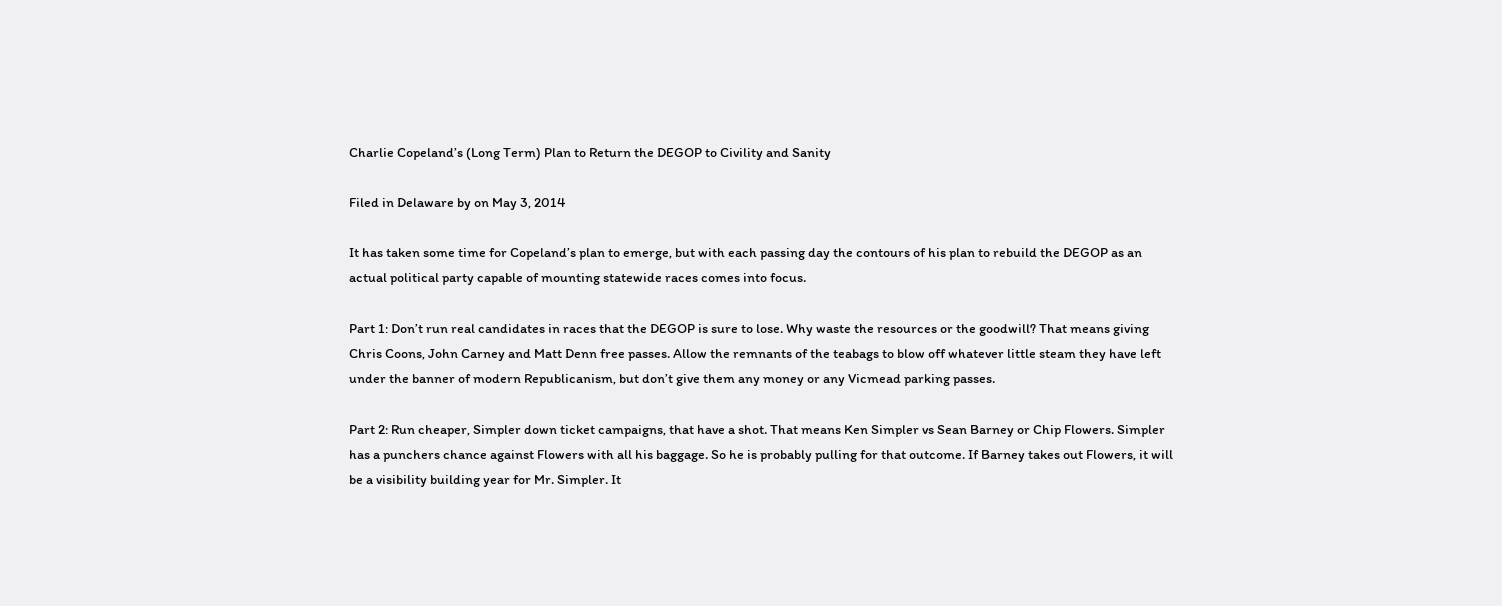Charlie Copeland’s (Long Term) Plan to Return the DEGOP to Civility and Sanity

Filed in Delaware by on May 3, 2014

It has taken some time for Copeland’s plan to emerge, but with each passing day the contours of his plan to rebuild the DEGOP as an actual political party capable of mounting statewide races comes into focus.

Part 1: Don’t run real candidates in races that the DEGOP is sure to lose. Why waste the resources or the goodwill? That means giving Chris Coons, John Carney and Matt Denn free passes. Allow the remnants of the teabags to blow off whatever little steam they have left under the banner of modern Republicanism, but don’t give them any money or any Vicmead parking passes.

Part 2: Run cheaper, Simpler down ticket campaigns, that have a shot. That means Ken Simpler vs Sean Barney or Chip Flowers. Simpler has a punchers chance against Flowers with all his baggage. So he is probably pulling for that outcome. If Barney takes out Flowers, it will be a visibility building year for Mr. Simpler. It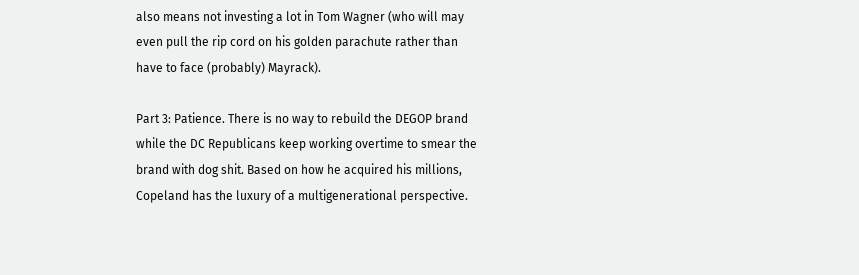also means not investing a lot in Tom Wagner (who will may even pull the rip cord on his golden parachute rather than have to face (probably) Mayrack).

Part 3: Patience. There is no way to rebuild the DEGOP brand while the DC Republicans keep working overtime to smear the brand with dog shit. Based on how he acquired his millions, Copeland has the luxury of a multigenerational perspective.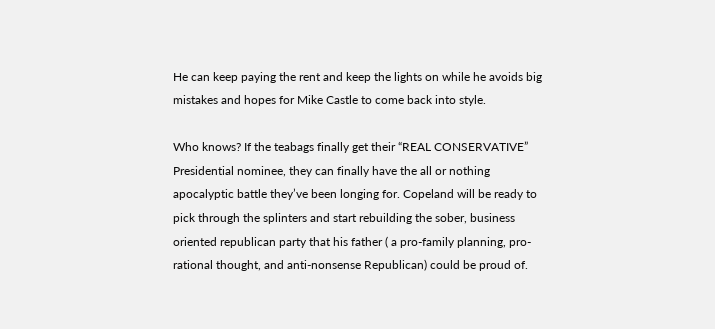He can keep paying the rent and keep the lights on while he avoids big mistakes and hopes for Mike Castle to come back into style.

Who knows? If the teabags finally get their “REAL CONSERVATIVE” Presidential nominee, they can finally have the all or nothing apocalyptic battle they’ve been longing for. Copeland will be ready to pick through the splinters and start rebuilding the sober, business oriented republican party that his father ( a pro-family planning, pro-rational thought, and anti-nonsense Republican) could be proud of.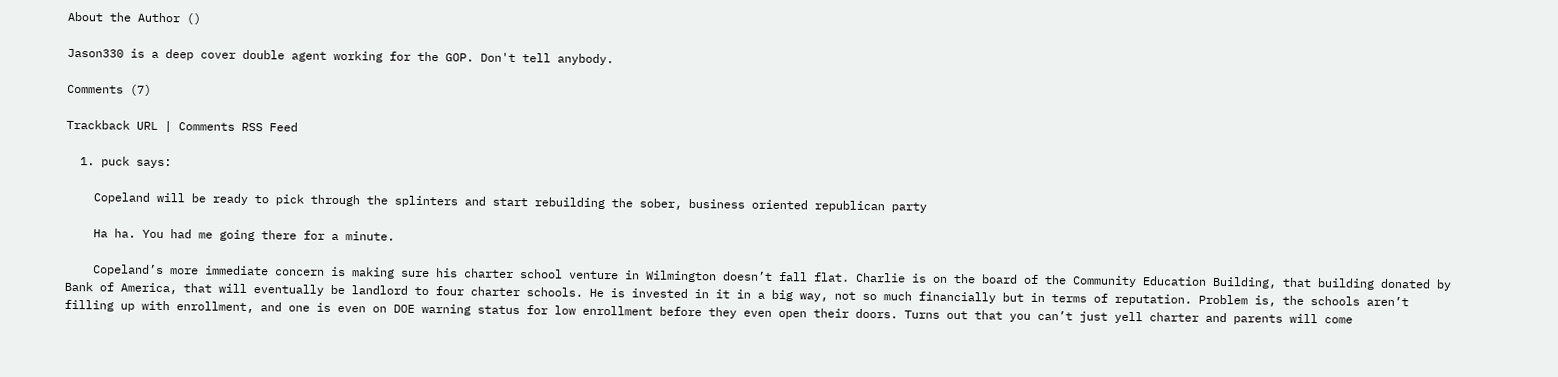About the Author ()

Jason330 is a deep cover double agent working for the GOP. Don't tell anybody.

Comments (7)

Trackback URL | Comments RSS Feed

  1. puck says:

    Copeland will be ready to pick through the splinters and start rebuilding the sober, business oriented republican party

    Ha ha. You had me going there for a minute.

    Copeland’s more immediate concern is making sure his charter school venture in Wilmington doesn’t fall flat. Charlie is on the board of the Community Education Building, that building donated by Bank of America, that will eventually be landlord to four charter schools. He is invested in it in a big way, not so much financially but in terms of reputation. Problem is, the schools aren’t filling up with enrollment, and one is even on DOE warning status for low enrollment before they even open their doors. Turns out that you can’t just yell charter and parents will come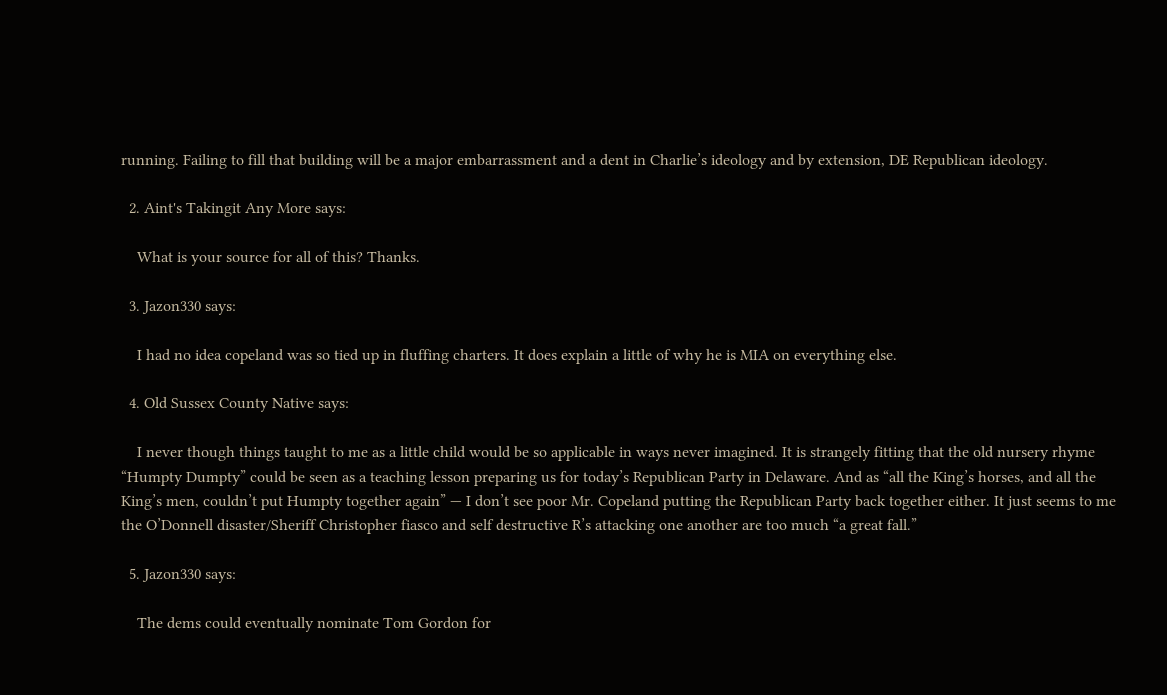running. Failing to fill that building will be a major embarrassment and a dent in Charlie’s ideology and by extension, DE Republican ideology.

  2. Aint's Takingit Any More says:

    What is your source for all of this? Thanks.

  3. Jazon330 says:

    I had no idea copeland was so tied up in fluffing charters. It does explain a little of why he is MIA on everything else.

  4. Old Sussex County Native says:

    I never though things taught to me as a little child would be so applicable in ways never imagined. It is strangely fitting that the old nursery rhyme “Humpty Dumpty” could be seen as a teaching lesson preparing us for today’s Republican Party in Delaware. And as “all the King’s horses, and all the King’s men, couldn’t put Humpty together again” — I don’t see poor Mr. Copeland putting the Republican Party back together either. It just seems to me the O’Donnell disaster/Sheriff Christopher fiasco and self destructive R’s attacking one another are too much “a great fall.”

  5. Jazon330 says:

    The dems could eventually nominate Tom Gordon for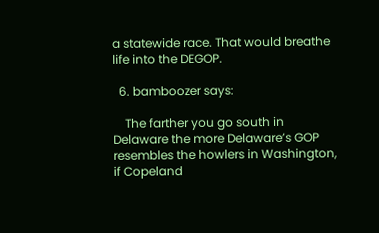a statewide race. That would breathe life into the DEGOP.

  6. bamboozer says:

    The farther you go south in Delaware the more Delaware’s GOP resembles the howlers in Washington, if Copeland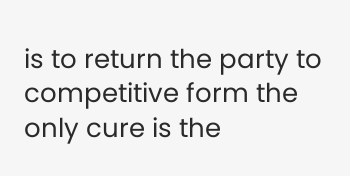is to return the party to competitive form the only cure is the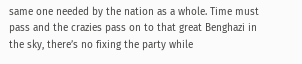same one needed by the nation as a whole. Time must pass and the crazies pass on to that great Benghazi in the sky, there’s no fixing the party while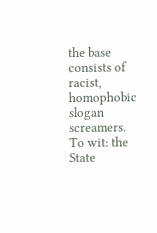the base consists of racist, homophobic slogan screamers. To wit: the State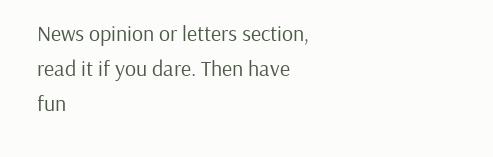News opinion or letters section, read it if you dare. Then have fun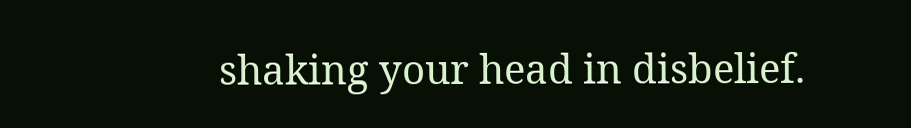shaking your head in disbelief.